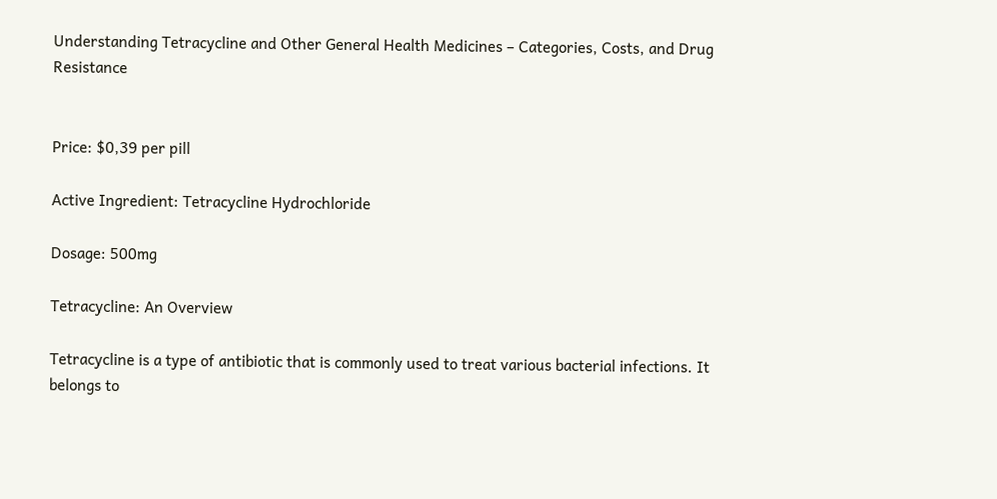Understanding Tetracycline and Other General Health Medicines – Categories, Costs, and Drug Resistance


Price: $0,39 per pill

Active Ingredient: Tetracycline Hydrochloride

Dosage: 500mg

Tetracycline: An Overview

Tetracycline is a type of antibiotic that is commonly used to treat various bacterial infections. It belongs to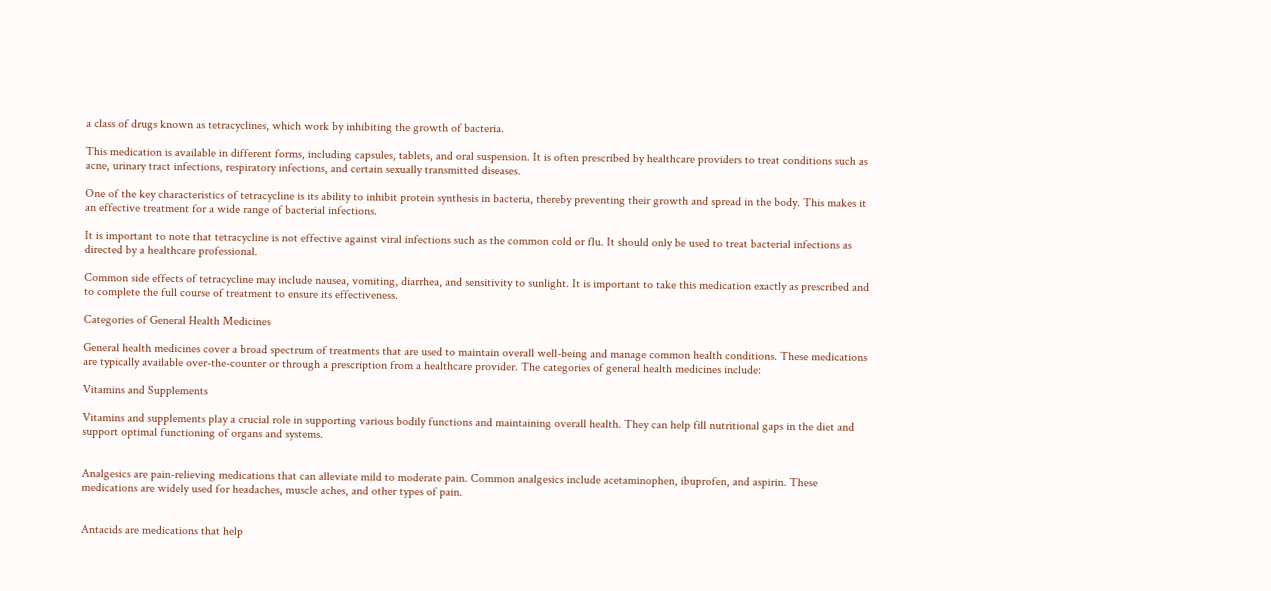a class of drugs known as tetracyclines, which work by inhibiting the growth of bacteria.

This medication is available in different forms, including capsules, tablets, and oral suspension. It is often prescribed by healthcare providers to treat conditions such as acne, urinary tract infections, respiratory infections, and certain sexually transmitted diseases.

One of the key characteristics of tetracycline is its ability to inhibit protein synthesis in bacteria, thereby preventing their growth and spread in the body. This makes it an effective treatment for a wide range of bacterial infections.

It is important to note that tetracycline is not effective against viral infections such as the common cold or flu. It should only be used to treat bacterial infections as directed by a healthcare professional.

Common side effects of tetracycline may include nausea, vomiting, diarrhea, and sensitivity to sunlight. It is important to take this medication exactly as prescribed and to complete the full course of treatment to ensure its effectiveness.

Categories of General Health Medicines

General health medicines cover a broad spectrum of treatments that are used to maintain overall well-being and manage common health conditions. These medications are typically available over-the-counter or through a prescription from a healthcare provider. The categories of general health medicines include:

Vitamins and Supplements

Vitamins and supplements play a crucial role in supporting various bodily functions and maintaining overall health. They can help fill nutritional gaps in the diet and support optimal functioning of organs and systems.


Analgesics are pain-relieving medications that can alleviate mild to moderate pain. Common analgesics include acetaminophen, ibuprofen, and aspirin. These medications are widely used for headaches, muscle aches, and other types of pain.


Antacids are medications that help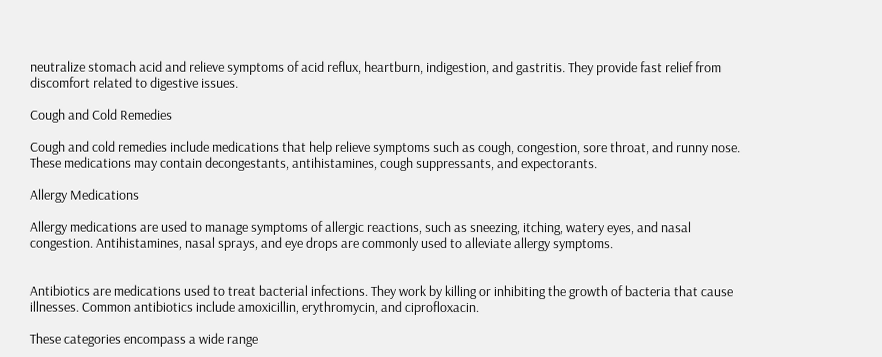neutralize stomach acid and relieve symptoms of acid reflux, heartburn, indigestion, and gastritis. They provide fast relief from discomfort related to digestive issues.

Cough and Cold Remedies

Cough and cold remedies include medications that help relieve symptoms such as cough, congestion, sore throat, and runny nose. These medications may contain decongestants, antihistamines, cough suppressants, and expectorants.

Allergy Medications

Allergy medications are used to manage symptoms of allergic reactions, such as sneezing, itching, watery eyes, and nasal congestion. Antihistamines, nasal sprays, and eye drops are commonly used to alleviate allergy symptoms.


Antibiotics are medications used to treat bacterial infections. They work by killing or inhibiting the growth of bacteria that cause illnesses. Common antibiotics include amoxicillin, erythromycin, and ciprofloxacin.

These categories encompass a wide range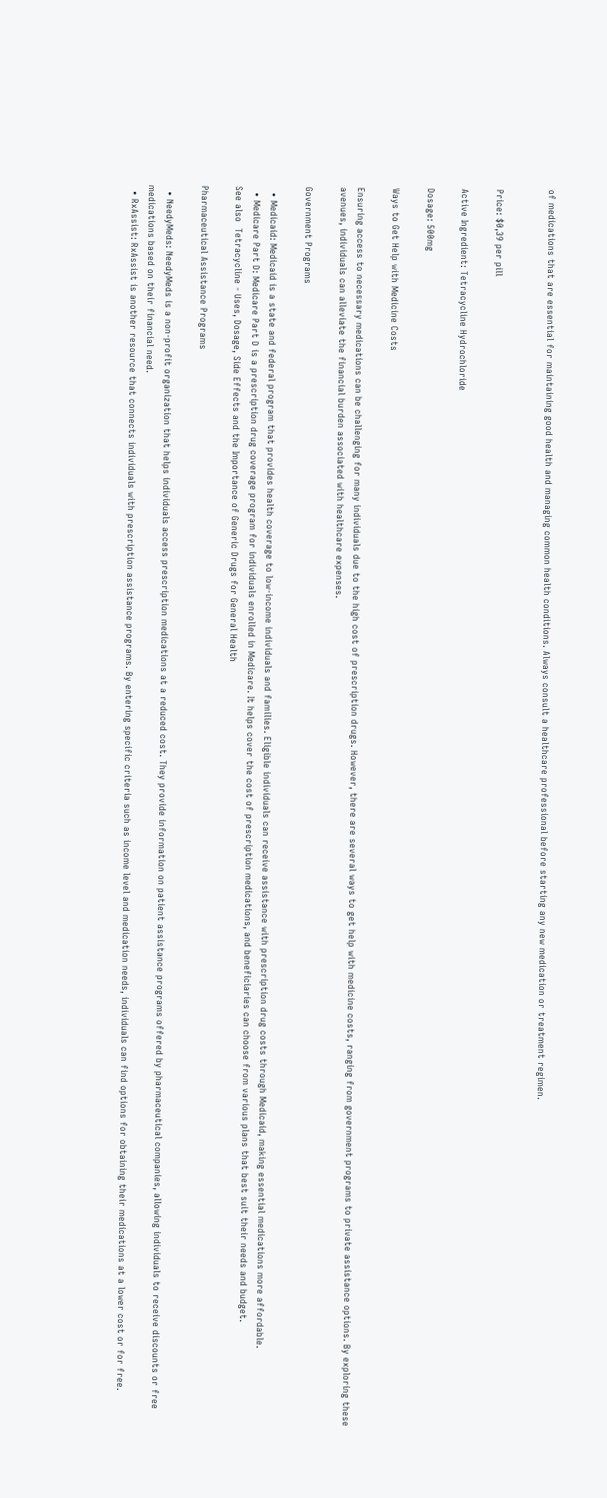of medications that are essential for maintaining good health and managing common health conditions. Always consult a healthcare professional before starting any new medication or treatment regimen.


Price: $0,39 per pill

Active Ingredient: Tetracycline Hydrochloride

Dosage: 500mg

Ways to Get Help with Medicine Costs

Ensuring access to necessary medications can be challenging for many individuals due to the high cost of prescription drugs. However, there are several ways to get help with medicine costs, ranging from government programs to private assistance options. By exploring these avenues, individuals can alleviate the financial burden associated with healthcare expenses.

Government Programs

  • Medicaid: Medicaid is a state and federal program that provides health coverage to low-income individuals and families. Eligible individuals can receive assistance with prescription drug costs through Medicaid, making essential medications more affordable.
  • Medicare Part D: Medicare Part D is a prescription drug coverage program for individuals enrolled in Medicare. It helps cover the cost of prescription medications, and beneficiaries can choose from various plans that best suit their needs and budget.
See also  Tetracycline - Uses, Dosage, Side Effects and the Importance of Generic Drugs for General Health

Pharmaceutical Assistance Programs

  • NeedyMeds: NeedyMeds is a non-profit organization that helps individuals access prescription medications at a reduced cost. They provide information on patient assistance programs offered by pharmaceutical companies, allowing individuals to receive discounts or free medications based on their financial need.
  • RxAssist: RxAssist is another resource that connects individuals with prescription assistance programs. By entering specific criteria such as income level and medication needs, individuals can find options for obtaining their medications at a lower cost or for free.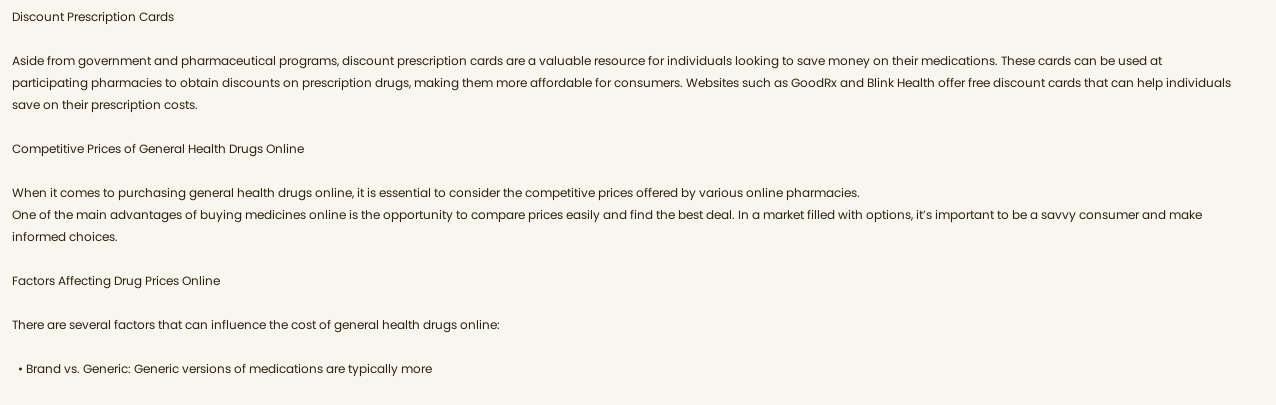Discount Prescription Cards

Aside from government and pharmaceutical programs, discount prescription cards are a valuable resource for individuals looking to save money on their medications. These cards can be used at participating pharmacies to obtain discounts on prescription drugs, making them more affordable for consumers. Websites such as GoodRx and Blink Health offer free discount cards that can help individuals save on their prescription costs.

Competitive Prices of General Health Drugs Online

When it comes to purchasing general health drugs online, it is essential to consider the competitive prices offered by various online pharmacies.
One of the main advantages of buying medicines online is the opportunity to compare prices easily and find the best deal. In a market filled with options, it’s important to be a savvy consumer and make informed choices.

Factors Affecting Drug Prices Online

There are several factors that can influence the cost of general health drugs online:

  • Brand vs. Generic: Generic versions of medications are typically more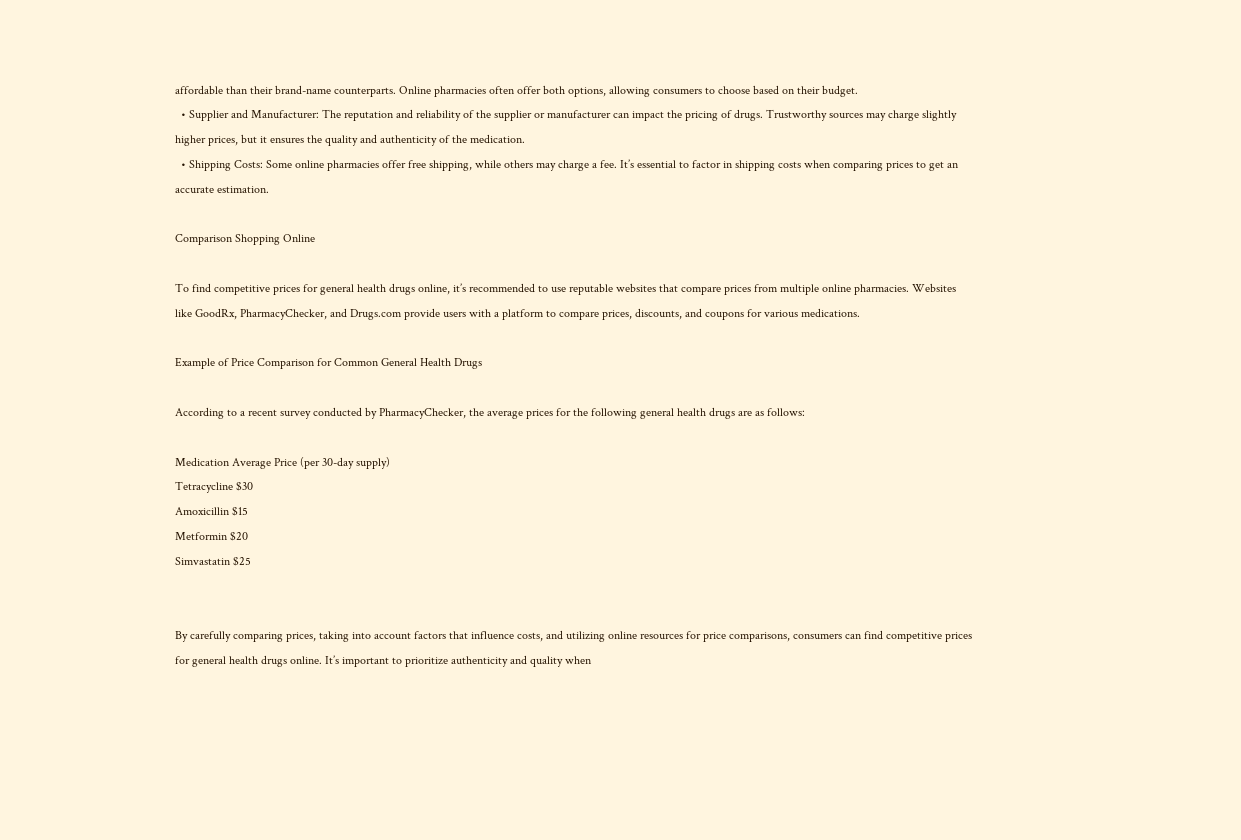affordable than their brand-name counterparts. Online pharmacies often offer both options, allowing consumers to choose based on their budget.
  • Supplier and Manufacturer: The reputation and reliability of the supplier or manufacturer can impact the pricing of drugs. Trustworthy sources may charge slightly higher prices, but it ensures the quality and authenticity of the medication.
  • Shipping Costs: Some online pharmacies offer free shipping, while others may charge a fee. It’s essential to factor in shipping costs when comparing prices to get an accurate estimation.

Comparison Shopping Online

To find competitive prices for general health drugs online, it’s recommended to use reputable websites that compare prices from multiple online pharmacies. Websites like GoodRx, PharmacyChecker, and Drugs.com provide users with a platform to compare prices, discounts, and coupons for various medications.

Example of Price Comparison for Common General Health Drugs

According to a recent survey conducted by PharmacyChecker, the average prices for the following general health drugs are as follows:

Medication Average Price (per 30-day supply)
Tetracycline $30
Amoxicillin $15
Metformin $20
Simvastatin $25


By carefully comparing prices, taking into account factors that influence costs, and utilizing online resources for price comparisons, consumers can find competitive prices for general health drugs online. It’s important to prioritize authenticity and quality when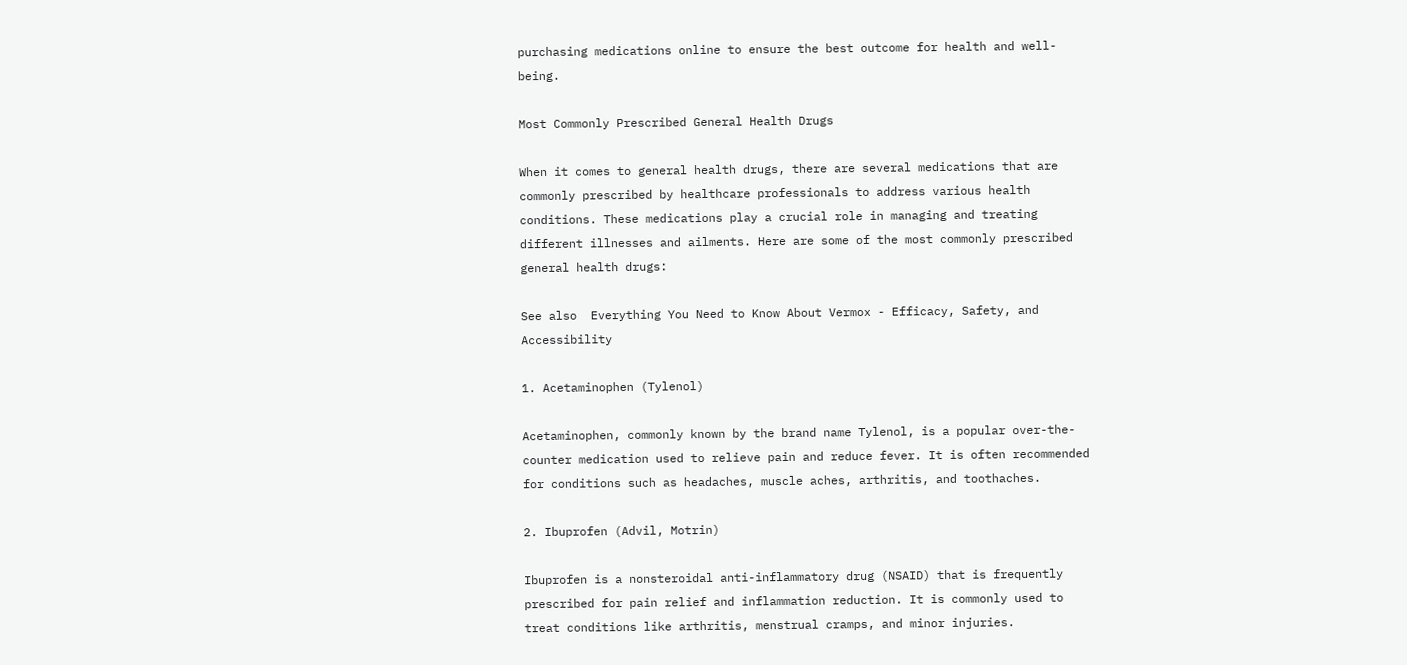purchasing medications online to ensure the best outcome for health and well-being.

Most Commonly Prescribed General Health Drugs

When it comes to general health drugs, there are several medications that are commonly prescribed by healthcare professionals to address various health conditions. These medications play a crucial role in managing and treating different illnesses and ailments. Here are some of the most commonly prescribed general health drugs:

See also  Everything You Need to Know About Vermox - Efficacy, Safety, and Accessibility

1. Acetaminophen (Tylenol)

Acetaminophen, commonly known by the brand name Tylenol, is a popular over-the-counter medication used to relieve pain and reduce fever. It is often recommended for conditions such as headaches, muscle aches, arthritis, and toothaches.

2. Ibuprofen (Advil, Motrin)

Ibuprofen is a nonsteroidal anti-inflammatory drug (NSAID) that is frequently prescribed for pain relief and inflammation reduction. It is commonly used to treat conditions like arthritis, menstrual cramps, and minor injuries.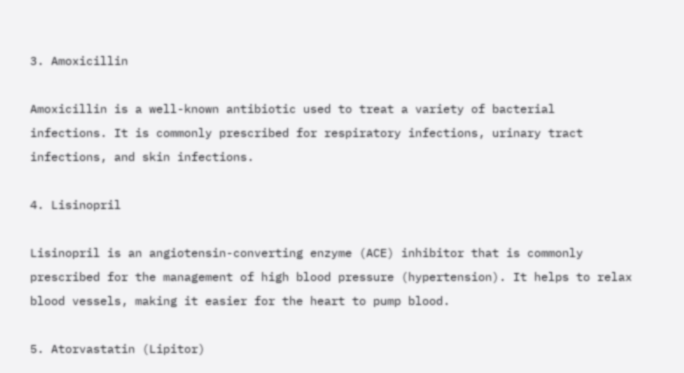3. Amoxicillin

Amoxicillin is a well-known antibiotic used to treat a variety of bacterial infections. It is commonly prescribed for respiratory infections, urinary tract infections, and skin infections.

4. Lisinopril

Lisinopril is an angiotensin-converting enzyme (ACE) inhibitor that is commonly prescribed for the management of high blood pressure (hypertension). It helps to relax blood vessels, making it easier for the heart to pump blood.

5. Atorvastatin (Lipitor)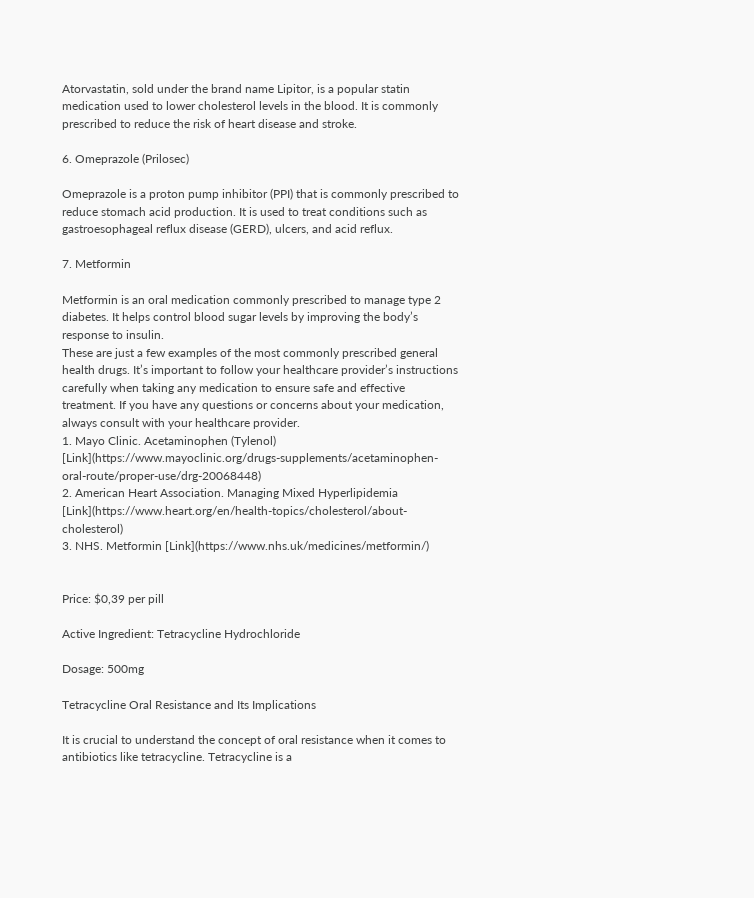Atorvastatin, sold under the brand name Lipitor, is a popular statin medication used to lower cholesterol levels in the blood. It is commonly prescribed to reduce the risk of heart disease and stroke.

6. Omeprazole (Prilosec)

Omeprazole is a proton pump inhibitor (PPI) that is commonly prescribed to reduce stomach acid production. It is used to treat conditions such as gastroesophageal reflux disease (GERD), ulcers, and acid reflux.

7. Metformin

Metformin is an oral medication commonly prescribed to manage type 2 diabetes. It helps control blood sugar levels by improving the body’s response to insulin.
These are just a few examples of the most commonly prescribed general health drugs. It’s important to follow your healthcare provider’s instructions carefully when taking any medication to ensure safe and effective treatment. If you have any questions or concerns about your medication, always consult with your healthcare provider.
1. Mayo Clinic. Acetaminophen (Tylenol) [Link](https://www.mayoclinic.org/drugs-supplements/acetaminophen-oral-route/proper-use/drg-20068448)
2. American Heart Association. Managing Mixed Hyperlipidemia [Link](https://www.heart.org/en/health-topics/cholesterol/about-cholesterol)
3. NHS. Metformin [Link](https://www.nhs.uk/medicines/metformin/)


Price: $0,39 per pill

Active Ingredient: Tetracycline Hydrochloride

Dosage: 500mg

Tetracycline Oral Resistance and Its Implications

It is crucial to understand the concept of oral resistance when it comes to antibiotics like tetracycline. Tetracycline is a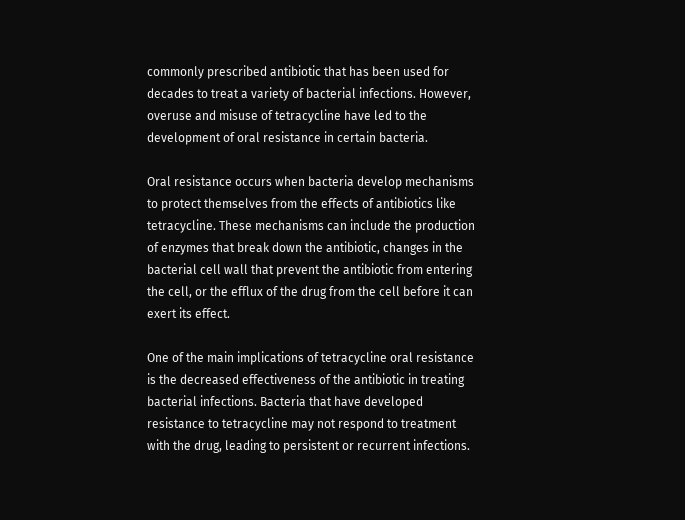commonly prescribed antibiotic that has been used for decades to treat a variety of bacterial infections. However, overuse and misuse of tetracycline have led to the development of oral resistance in certain bacteria.

Oral resistance occurs when bacteria develop mechanisms to protect themselves from the effects of antibiotics like tetracycline. These mechanisms can include the production of enzymes that break down the antibiotic, changes in the bacterial cell wall that prevent the antibiotic from entering the cell, or the efflux of the drug from the cell before it can exert its effect.

One of the main implications of tetracycline oral resistance is the decreased effectiveness of the antibiotic in treating bacterial infections. Bacteria that have developed resistance to tetracycline may not respond to treatment with the drug, leading to persistent or recurrent infections.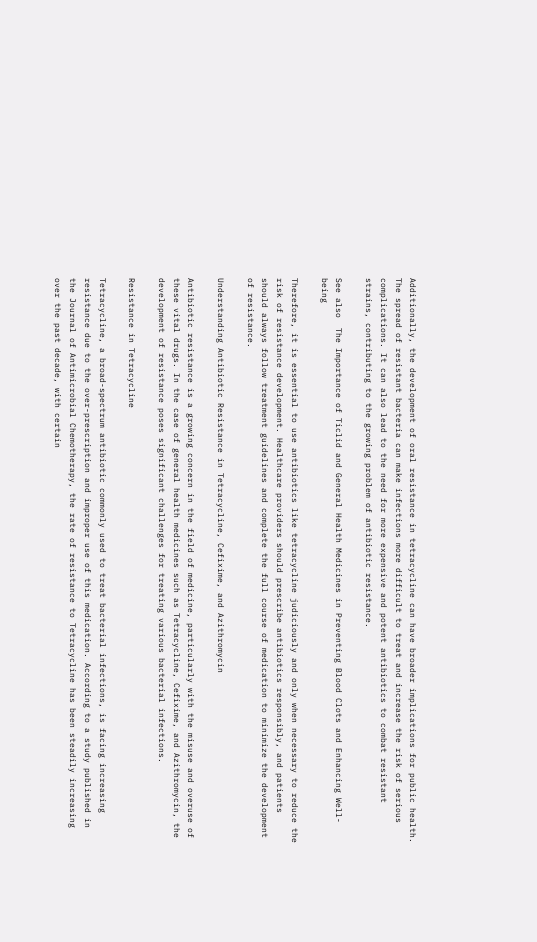Additionally, the development of oral resistance in tetracycline can have broader implications for public health. The spread of resistant bacteria can make infections more difficult to treat and increase the risk of serious complications. It can also lead to the need for more expensive and potent antibiotics to combat resistant strains, contributing to the growing problem of antibiotic resistance.

See also  The Importance of Ticlid and General Health Medicines in Preventing Blood Clots and Enhancing Well-being

Therefore, it is essential to use antibiotics like tetracycline judiciously and only when necessary to reduce the risk of resistance development. Healthcare providers should prescribe antibiotics responsibly, and patients should always follow treatment guidelines and complete the full course of medication to minimize the development of resistance.

Understanding Antibiotic Resistance in Tetracycline, Cefixime, and Azithromycin

Antibiotic resistance is a growing concern in the field of medicine, particularly with the misuse and overuse of these vital drugs. In the case of general health medicines such as Tetracycline, Cefixime, and Azithromycin, the development of resistance poses significant challenges for treating various bacterial infections.

Resistance in Tetracycline

Tetracycline, a broad-spectrum antibiotic commonly used to treat bacterial infections, is facing increasing resistance due to the over-prescription and improper use of this medication. According to a study published in the Journal of Antimicrobial Chemotherapy, the rate of resistance to Tetracycline has been steadily increasing over the past decade, with certain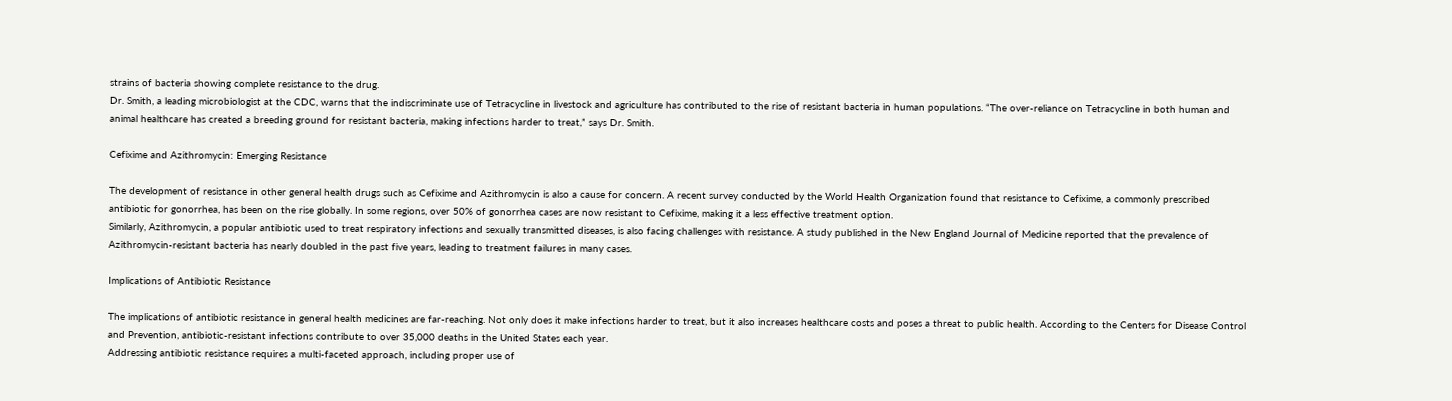strains of bacteria showing complete resistance to the drug.
Dr. Smith, a leading microbiologist at the CDC, warns that the indiscriminate use of Tetracycline in livestock and agriculture has contributed to the rise of resistant bacteria in human populations. “The over-reliance on Tetracycline in both human and animal healthcare has created a breeding ground for resistant bacteria, making infections harder to treat,” says Dr. Smith.

Cefixime and Azithromycin: Emerging Resistance

The development of resistance in other general health drugs such as Cefixime and Azithromycin is also a cause for concern. A recent survey conducted by the World Health Organization found that resistance to Cefixime, a commonly prescribed antibiotic for gonorrhea, has been on the rise globally. In some regions, over 50% of gonorrhea cases are now resistant to Cefixime, making it a less effective treatment option.
Similarly, Azithromycin, a popular antibiotic used to treat respiratory infections and sexually transmitted diseases, is also facing challenges with resistance. A study published in the New England Journal of Medicine reported that the prevalence of Azithromycin-resistant bacteria has nearly doubled in the past five years, leading to treatment failures in many cases.

Implications of Antibiotic Resistance

The implications of antibiotic resistance in general health medicines are far-reaching. Not only does it make infections harder to treat, but it also increases healthcare costs and poses a threat to public health. According to the Centers for Disease Control and Prevention, antibiotic-resistant infections contribute to over 35,000 deaths in the United States each year.
Addressing antibiotic resistance requires a multi-faceted approach, including proper use of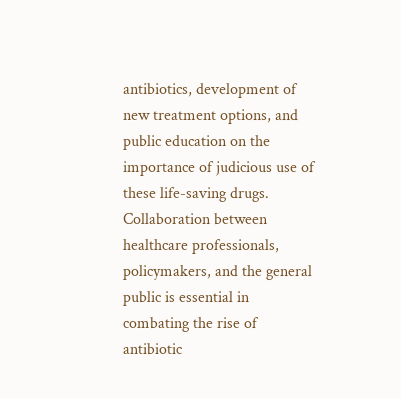antibiotics, development of new treatment options, and public education on the importance of judicious use of these life-saving drugs. Collaboration between healthcare professionals, policymakers, and the general public is essential in combating the rise of antibiotic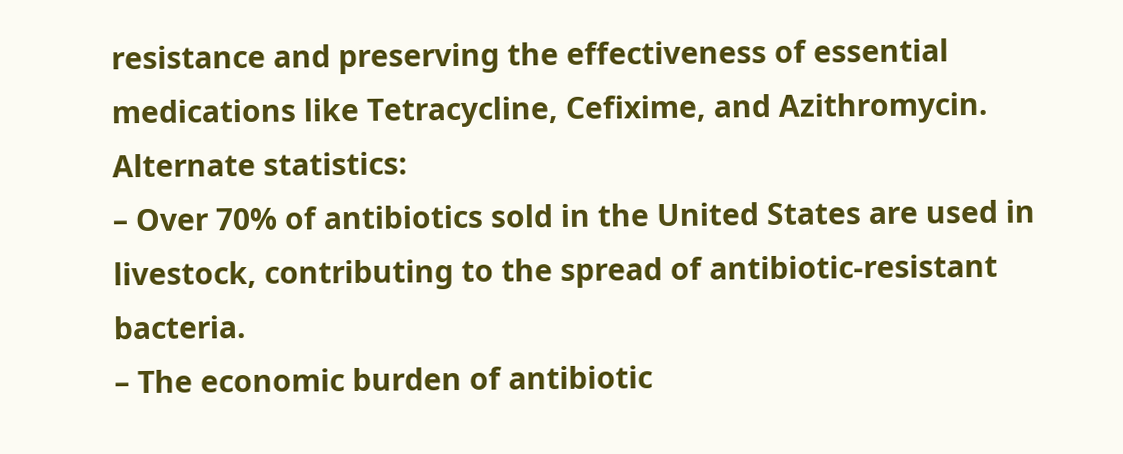resistance and preserving the effectiveness of essential medications like Tetracycline, Cefixime, and Azithromycin.
Alternate statistics:
– Over 70% of antibiotics sold in the United States are used in livestock, contributing to the spread of antibiotic-resistant bacteria.
– The economic burden of antibiotic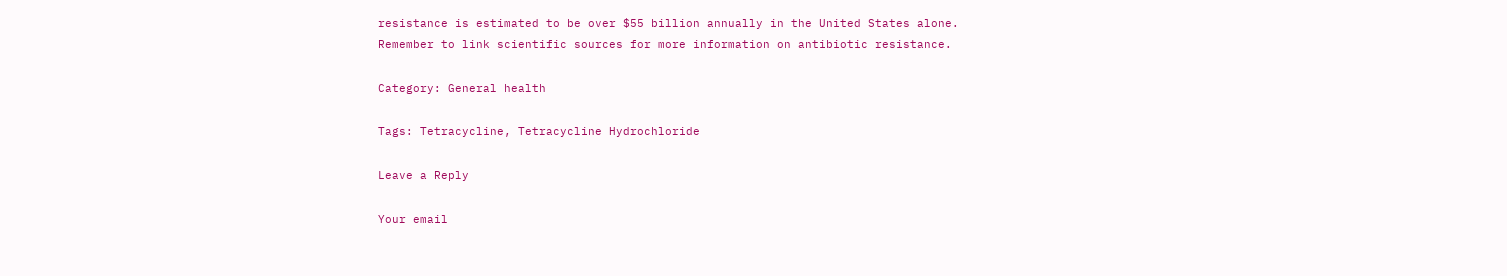resistance is estimated to be over $55 billion annually in the United States alone.
Remember to link scientific sources for more information on antibiotic resistance.

Category: General health

Tags: Tetracycline, Tetracycline Hydrochloride

Leave a Reply

Your email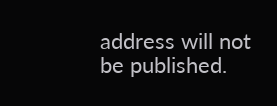address will not be published.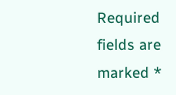Required fields are marked *